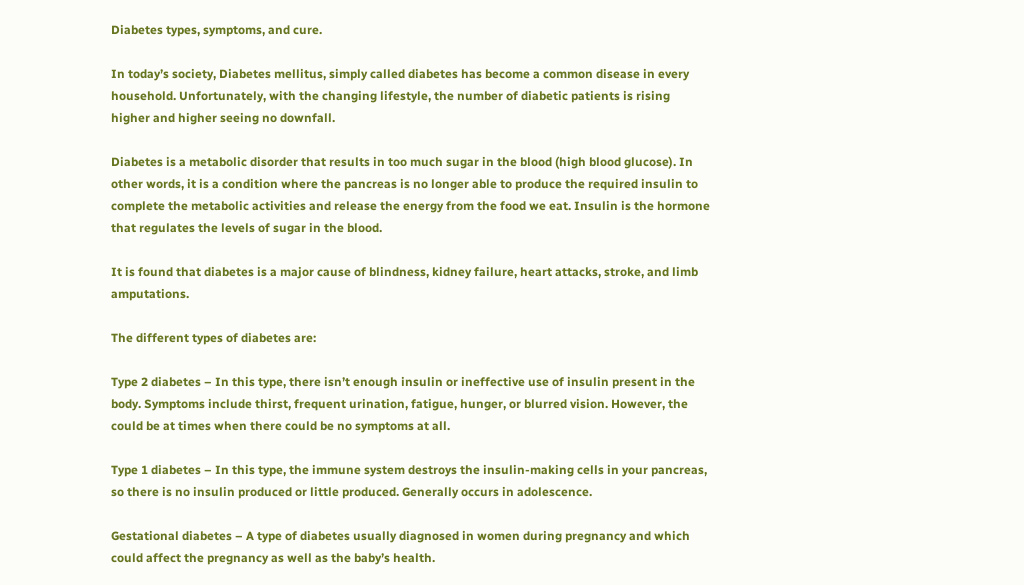Diabetes types, symptoms, and cure.

In today’s society, Diabetes mellitus, simply called diabetes has become a common disease in every household. Unfortunately, with the changing lifestyle, the number of diabetic patients is rising higher and higher seeing no downfall.

Diabetes is a metabolic disorder that results in too much sugar in the blood (high blood glucose). In other words, it is a condition where the pancreas is no longer able to produce the required insulin to complete the metabolic activities and release the energy from the food we eat. Insulin is the hormone that regulates the levels of sugar in the blood.

It is found that diabetes is a major cause of blindness, kidney failure, heart attacks, stroke, and limb amputations.

The different types of diabetes are:

Type 2 diabetes – In this type, there isn’t enough insulin or ineffective use of insulin present in the body. Symptoms include thirst, frequent urination, fatigue, hunger, or blurred vision. However, the could be at times when there could be no symptoms at all.

Type 1 diabetes – In this type, the immune system destroys the insulin-making cells in your pancreas, so there is no insulin produced or little produced. Generally occurs in adolescence.

Gestational diabetes – A type of diabetes usually diagnosed in women during pregnancy and which could affect the pregnancy as well as the baby’s health.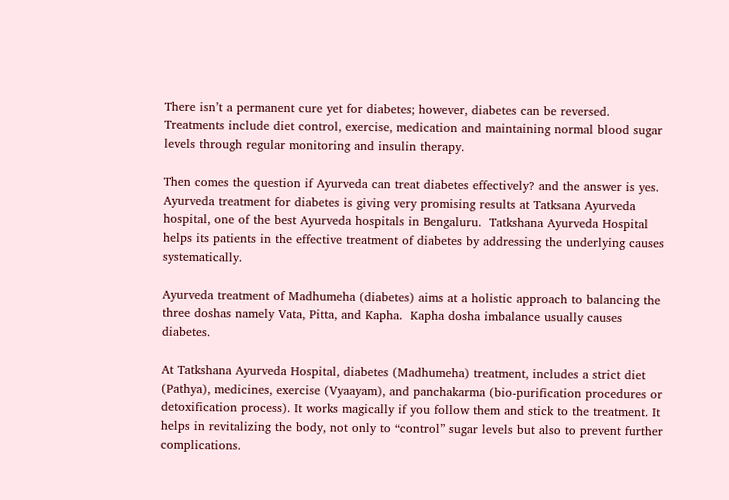There isn’t a permanent cure yet for diabetes; however, diabetes can be reversed. Treatments include diet control, exercise, medication and maintaining normal blood sugar levels through regular monitoring and insulin therapy.

Then comes the question if Ayurveda can treat diabetes effectively? and the answer is yes. Ayurveda treatment for diabetes is giving very promising results at Tatksana Ayurveda hospital, one of the best Ayurveda hospitals in Bengaluru.  Tatkshana Ayurveda Hospital helps its patients in the effective treatment of diabetes by addressing the underlying causes systematically.

Ayurveda treatment of Madhumeha (diabetes) aims at a holistic approach to balancing the three doshas namely Vata, Pitta, and Kapha.  Kapha dosha imbalance usually causes diabetes.

At Tatkshana Ayurveda Hospital, diabetes (Madhumeha) treatment, includes a strict diet (Pathya), medicines, exercise (Vyaayam), and panchakarma (bio-purification procedures or detoxification process). It works magically if you follow them and stick to the treatment. It helps in revitalizing the body, not only to “control” sugar levels but also to prevent further complications.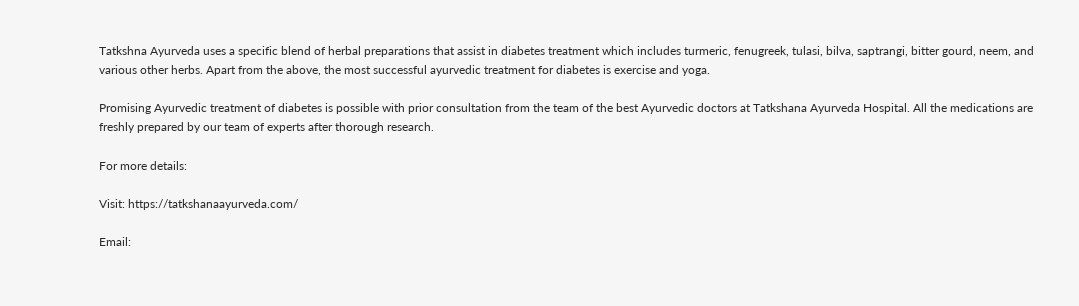Tatkshna Ayurveda uses a specific blend of herbal preparations that assist in diabetes treatment which includes turmeric, fenugreek, tulasi, bilva, saptrangi, bitter gourd, neem, and various other herbs. Apart from the above, the most successful ayurvedic treatment for diabetes is exercise and yoga.

Promising Ayurvedic treatment of diabetes is possible with prior consultation from the team of the best Ayurvedic doctors at Tatkshana Ayurveda Hospital. All the medications are freshly prepared by our team of experts after thorough research.

For more details:

Visit: https://tatkshanaayurveda.com/

Email: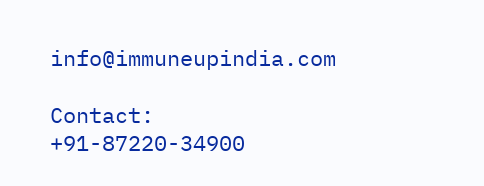info@immuneupindia.com

Contact:  +91-87220-34900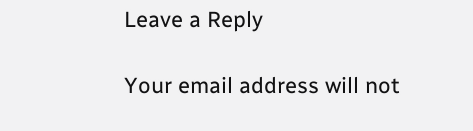Leave a Reply

Your email address will not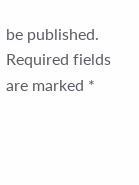be published. Required fields are marked *